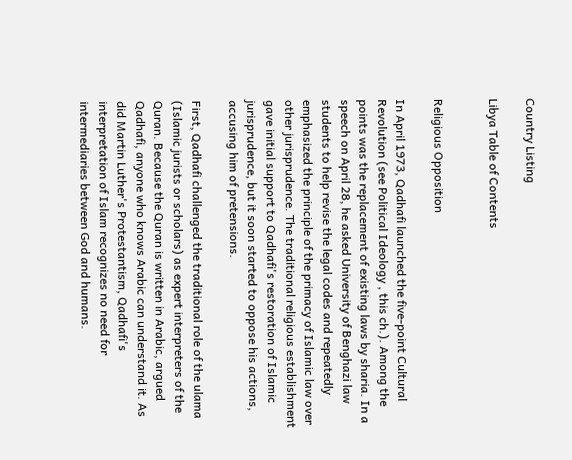Country Listing

Libya Table of Contents


Religious Opposition

In April 1973, Qadhafi launched the five-point Cultural Revolution (see Political Ideology , this ch.). Among the points was the replacement of existing laws by sharia. In a speech on April 28, he asked University of Benghazi law students to help revise the legal codes and repeatedly emphasized the principle of the primacy of Islamic law over other jurisprudence. The traditional religious establishment gave initial support to Qadhafi's restoration of Islamic jurisprudence, but it soon started to oppose his actions, accusing him of pretensions.

First, Qadhafi challenged the traditional role of the ulama (Islamic jurists or scholars) as expert interpreters of the Quran. Because the Quran is written in Arabic, argued Qadhafi, anyone who knows Arabic can understand it. As did Martin Luther's Protestantism, Qadhafi's interpretation of Islam recognizes no need for intermediaries between God and humans.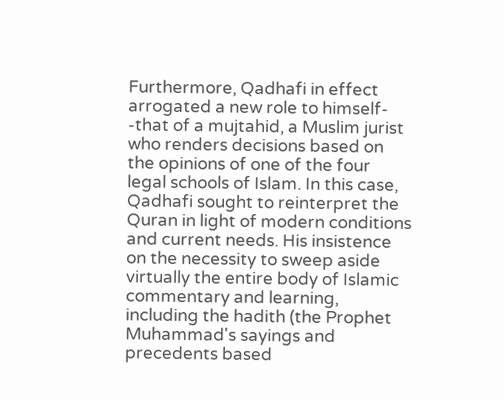Furthermore, Qadhafi in effect arrogated a new role to himself- -that of a mujtahid, a Muslim jurist who renders decisions based on the opinions of one of the four legal schools of Islam. In this case, Qadhafi sought to reinterpret the Quran in light of modern conditions and current needs. His insistence on the necessity to sweep aside virtually the entire body of Islamic commentary and learning, including the hadith (the Prophet Muhammad's sayings and precedents based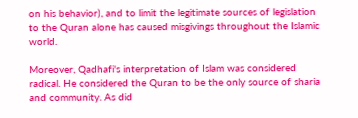on his behavior), and to limit the legitimate sources of legislation to the Quran alone has caused misgivings throughout the Islamic world.

Moreover, Qadhafi's interpretation of Islam was considered radical. He considered the Quran to be the only source of sharia and community. As did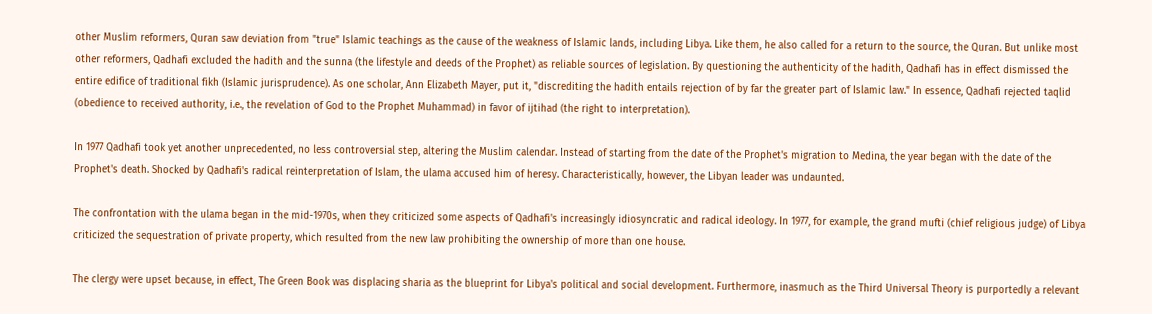other Muslim reformers, Quran saw deviation from "true" Islamic teachings as the cause of the weakness of Islamic lands, including Libya. Like them, he also called for a return to the source, the Quran. But unlike most other reformers, Qadhafi excluded the hadith and the sunna (the lifestyle and deeds of the Prophet) as reliable sources of legislation. By questioning the authenticity of the hadith, Qadhafi has in effect dismissed the entire edifice of traditional fikh (Islamic jurisprudence). As one scholar, Ann Elizabeth Mayer, put it, "discrediting the hadith entails rejection of by far the greater part of Islamic law." In essence, Qadhafi rejected taqlid (obedience to received authority, i.e., the revelation of God to the Prophet Muhammad) in favor of ijtihad (the right to interpretation).

In 1977 Qadhafi took yet another unprecedented, no less controversial step, altering the Muslim calendar. Instead of starting from the date of the Prophet's migration to Medina, the year began with the date of the Prophet's death. Shocked by Qadhafi's radical reinterpretation of Islam, the ulama accused him of heresy. Characteristically, however, the Libyan leader was undaunted.

The confrontation with the ulama began in the mid-1970s, when they criticized some aspects of Qadhafi's increasingly idiosyncratic and radical ideology. In 1977, for example, the grand mufti (chief religious judge) of Libya criticized the sequestration of private property, which resulted from the new law prohibiting the ownership of more than one house.

The clergy were upset because, in effect, The Green Book was displacing sharia as the blueprint for Libya's political and social development. Furthermore, inasmuch as the Third Universal Theory is purportedly a relevant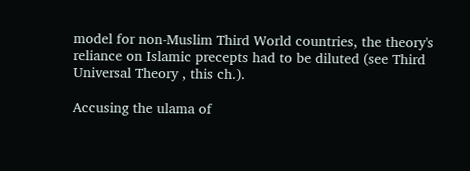model for non-Muslim Third World countries, the theory's reliance on Islamic precepts had to be diluted (see Third Universal Theory , this ch.).

Accusing the ulama of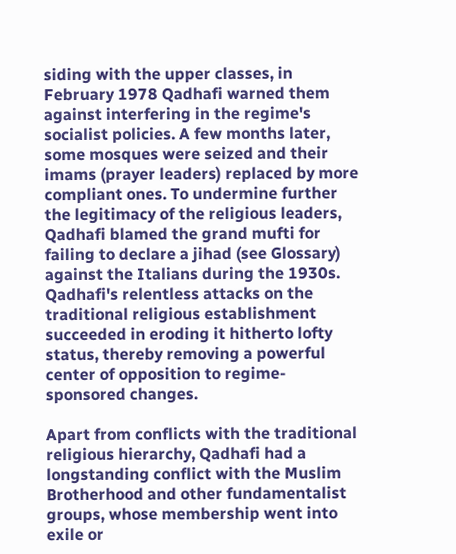siding with the upper classes, in February 1978 Qadhafi warned them against interfering in the regime's socialist policies. A few months later, some mosques were seized and their imams (prayer leaders) replaced by more compliant ones. To undermine further the legitimacy of the religious leaders, Qadhafi blamed the grand mufti for failing to declare a jihad (see Glossary) against the Italians during the 1930s. Qadhafi's relentless attacks on the traditional religious establishment succeeded in eroding it hitherto lofty status, thereby removing a powerful center of opposition to regime-sponsored changes.

Apart from conflicts with the traditional religious hierarchy, Qadhafi had a longstanding conflict with the Muslim Brotherhood and other fundamentalist groups, whose membership went into exile or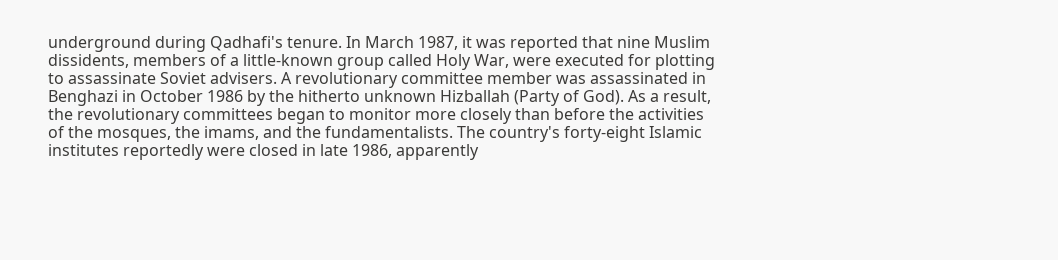underground during Qadhafi's tenure. In March 1987, it was reported that nine Muslim dissidents, members of a little-known group called Holy War, were executed for plotting to assassinate Soviet advisers. A revolutionary committee member was assassinated in Benghazi in October 1986 by the hitherto unknown Hizballah (Party of God). As a result, the revolutionary committees began to monitor more closely than before the activities of the mosques, the imams, and the fundamentalists. The country's forty-eight Islamic institutes reportedly were closed in late 1986, apparently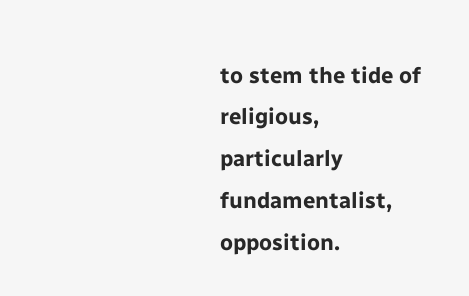to stem the tide of religious, particularly fundamentalist, opposition.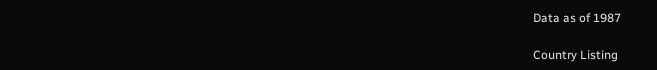Data as of 1987

Country Listing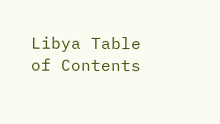Libya Table of Contents